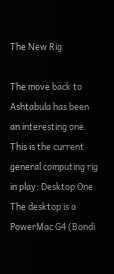The New Rig

The move back to Ashtabula has been an interesting one. This is the current general computing rig in play: Desktop One The desktop is a PowerMac G4 (Bondi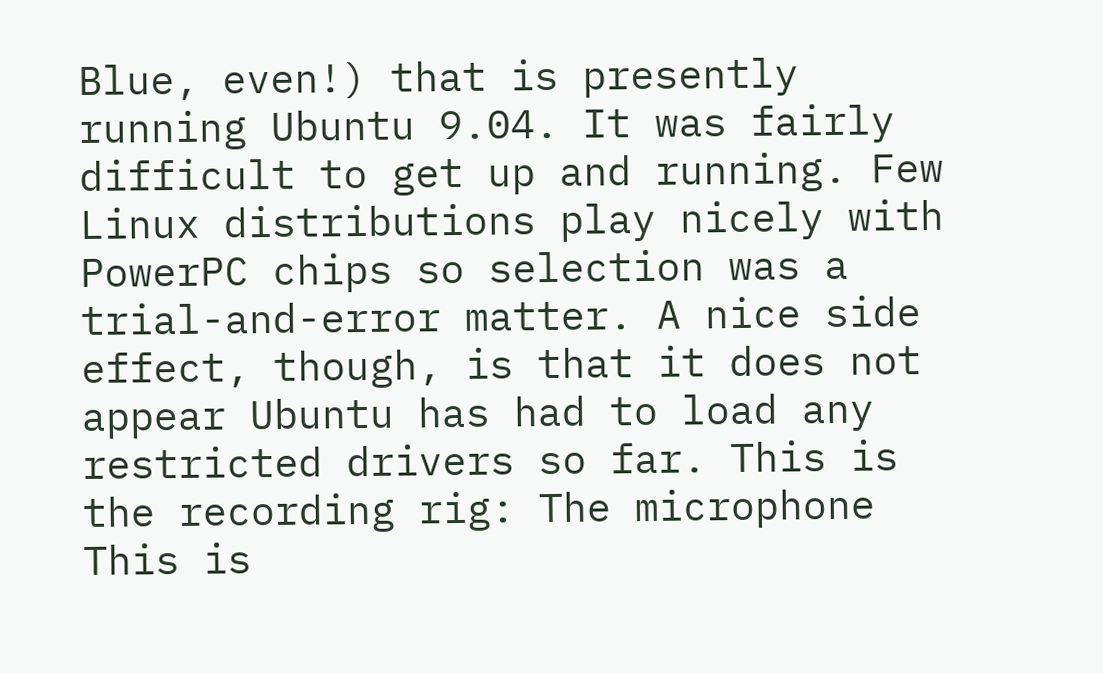Blue, even!) that is presently running Ubuntu 9.04. It was fairly difficult to get up and running. Few Linux distributions play nicely with PowerPC chips so selection was a trial-and-error matter. A nice side effect, though, is that it does not appear Ubuntu has had to load any restricted drivers so far. This is the recording rig: The microphone This is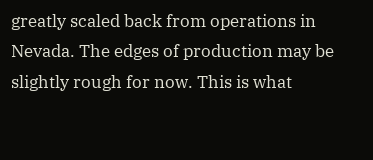greatly scaled back from operations in Nevada. The edges of production may be slightly rough for now. This is what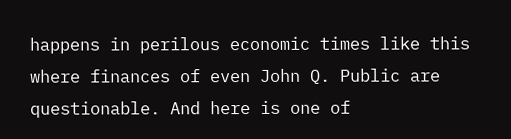happens in perilous economic times like this where finances of even John Q. Public are questionable. And here is one of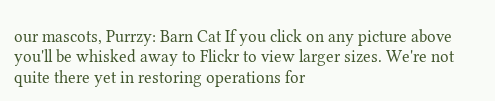our mascots, Purrzy: Barn Cat If you click on any picture above you'll be whisked away to Flickr to view larger sizes. We're not quite there yet in restoring operations for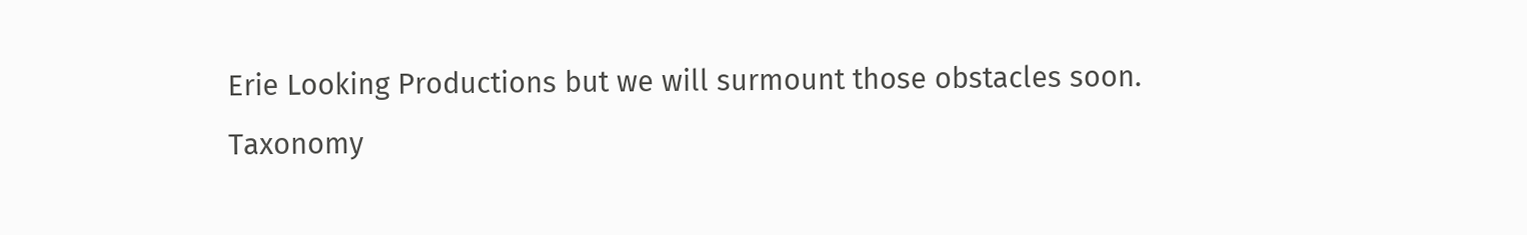Erie Looking Productions but we will surmount those obstacles soon.
Taxonomy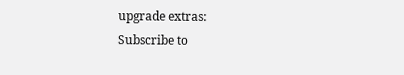upgrade extras:
Subscribe to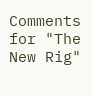Comments for "The New Rig"